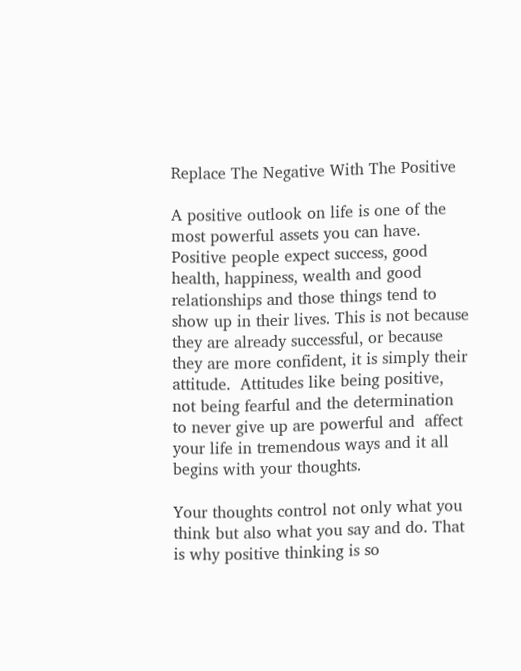Replace The Negative With The Positive

A positive outlook on life is one of the most powerful assets you can have. Positive people expect success, good health, happiness, wealth and good relationships and those things tend to show up in their lives. This is not because they are already successful, or because they are more confident, it is simply their attitude.  Attitudes like being positive, not being fearful and the determination to never give up are powerful and  affect your life in tremendous ways and it all begins with your thoughts.

Your thoughts control not only what you think but also what you say and do. That is why positive thinking is so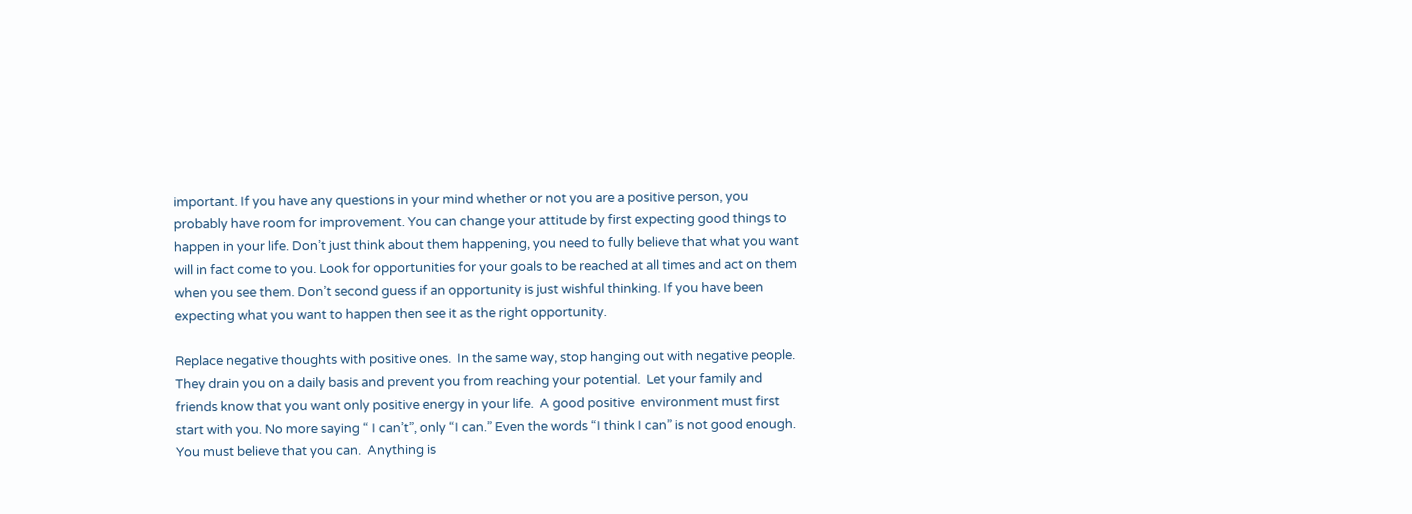important. If you have any questions in your mind whether or not you are a positive person, you probably have room for improvement. You can change your attitude by first expecting good things to happen in your life. Don’t just think about them happening, you need to fully believe that what you want will in fact come to you. Look for opportunities for your goals to be reached at all times and act on them when you see them. Don’t second guess if an opportunity is just wishful thinking. If you have been expecting what you want to happen then see it as the right opportunity.

Replace negative thoughts with positive ones.  In the same way, stop hanging out with negative people. They drain you on a daily basis and prevent you from reaching your potential.  Let your family and friends know that you want only positive energy in your life.  A good positive  environment must first start with you. No more saying “ I can’t”, only “I can.” Even the words “I think I can” is not good enough. You must believe that you can.  Anything is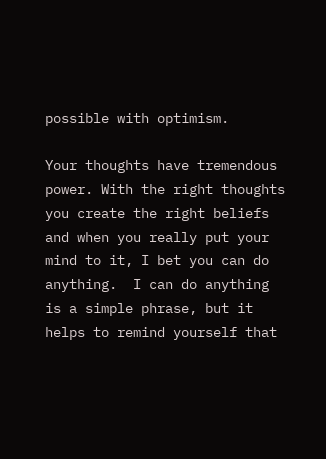possible with optimism.

Your thoughts have tremendous power. With the right thoughts you create the right beliefs and when you really put your mind to it, I bet you can do anything.  I can do anything is a simple phrase, but it helps to remind yourself that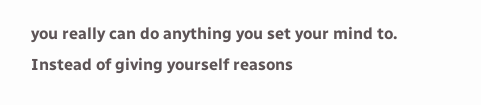you really can do anything you set your mind to. Instead of giving yourself reasons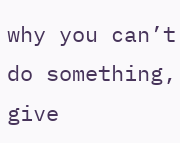why you can’t do something, give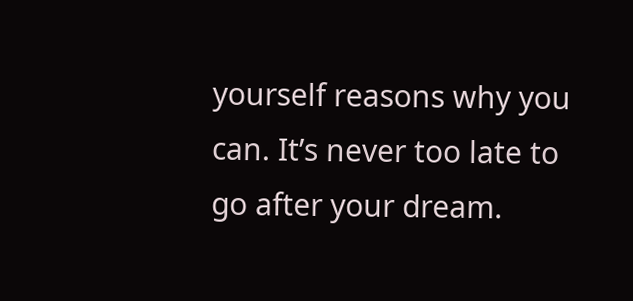yourself reasons why you can. It’s never too late to go after your dream.